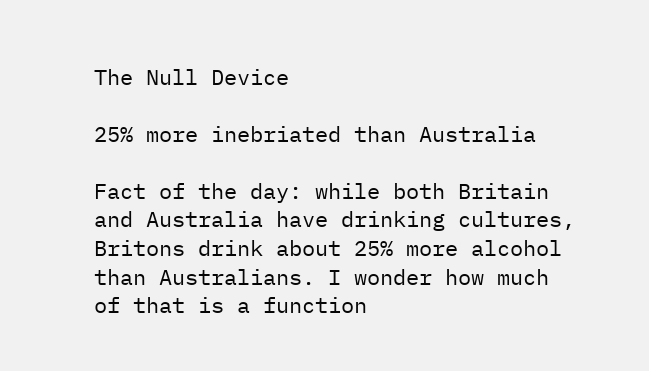The Null Device

25% more inebriated than Australia

Fact of the day: while both Britain and Australia have drinking cultures, Britons drink about 25% more alcohol than Australians. I wonder how much of that is a function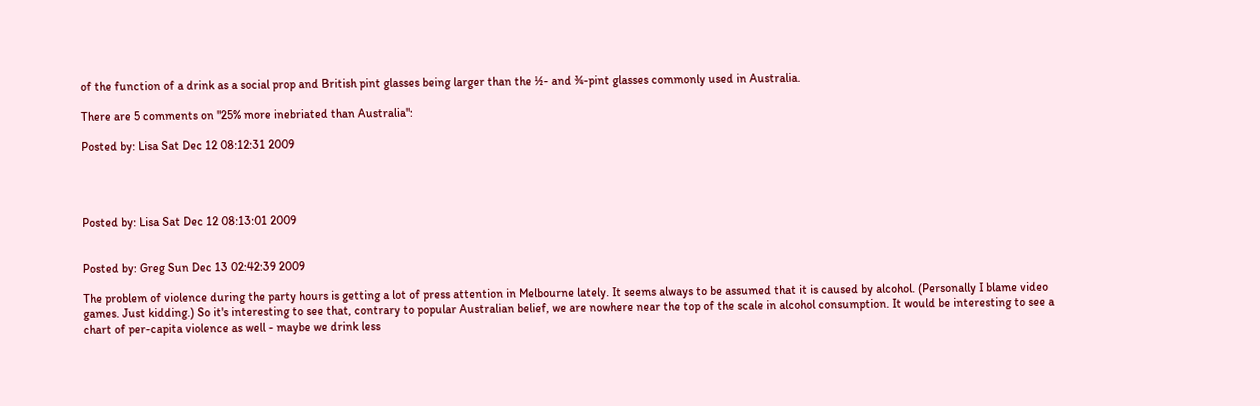of the function of a drink as a social prop and British pint glasses being larger than the ½- and ¾-pint glasses commonly used in Australia.

There are 5 comments on "25% more inebriated than Australia":

Posted by: Lisa Sat Dec 12 08:12:31 2009




Posted by: Lisa Sat Dec 12 08:13:01 2009


Posted by: Greg Sun Dec 13 02:42:39 2009

The problem of violence during the party hours is getting a lot of press attention in Melbourne lately. It seems always to be assumed that it is caused by alcohol. (Personally I blame video games. Just kidding.) So it's interesting to see that, contrary to popular Australian belief, we are nowhere near the top of the scale in alcohol consumption. It would be interesting to see a chart of per-capita violence as well - maybe we drink less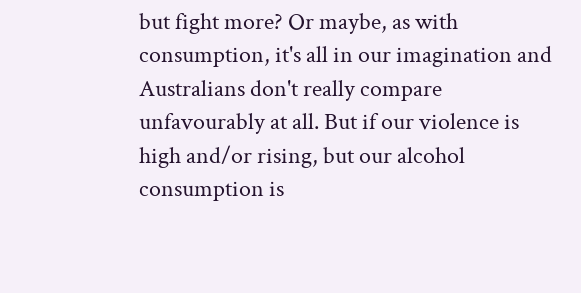but fight more? Or maybe, as with consumption, it's all in our imagination and Australians don't really compare unfavourably at all. But if our violence is high and/or rising, but our alcohol consumption is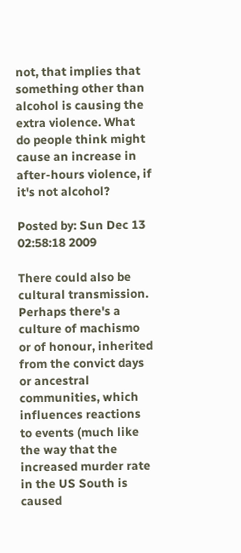not, that implies that something other than alcohol is causing the extra violence. What do people think might cause an increase in after-hours violence, if it's not alcohol?

Posted by: Sun Dec 13 02:58:18 2009

There could also be cultural transmission. Perhaps there's a culture of machismo or of honour, inherited from the convict days or ancestral communities, which influences reactions to events (much like the way that the increased murder rate in the US South is caused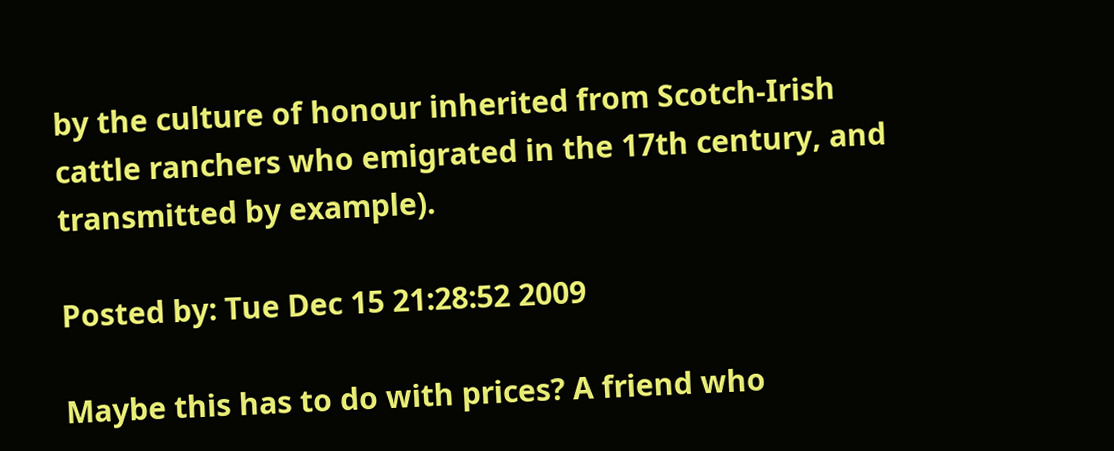by the culture of honour inherited from Scotch-Irish cattle ranchers who emigrated in the 17th century, and transmitted by example).

Posted by: Tue Dec 15 21:28:52 2009

Maybe this has to do with prices? A friend who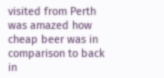visited from Perth was amazed how cheap beer was in comparison to back in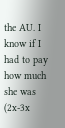the AU. I know if I had to pay how much she was (2x-3x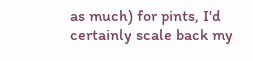as much) for pints, I'd certainly scale back my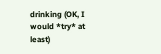drinking (OK, I would *try* at least)